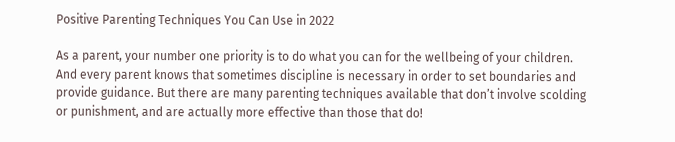Positive Parenting Techniques You Can Use in 2022

As a parent, your number one priority is to do what you can for the wellbeing of your children. And every parent knows that sometimes discipline is necessary in order to set boundaries and provide guidance. But there are many parenting techniques available that don’t involve scolding or punishment, and are actually more effective than those that do!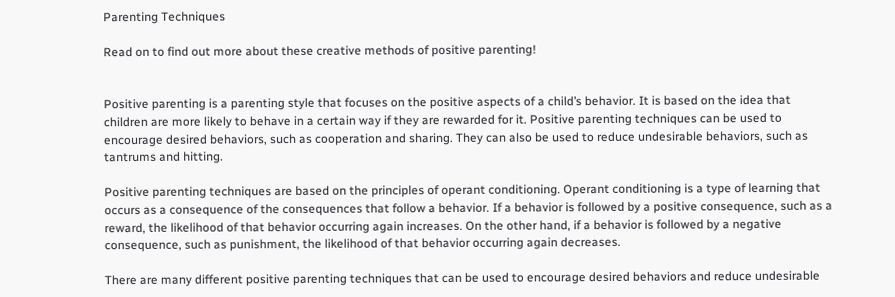Parenting Techniques

Read on to find out more about these creative methods of positive parenting!


Positive parenting is a parenting style that focuses on the positive aspects of a child’s behavior. It is based on the idea that children are more likely to behave in a certain way if they are rewarded for it. Positive parenting techniques can be used to encourage desired behaviors, such as cooperation and sharing. They can also be used to reduce undesirable behaviors, such as tantrums and hitting.

Positive parenting techniques are based on the principles of operant conditioning. Operant conditioning is a type of learning that occurs as a consequence of the consequences that follow a behavior. If a behavior is followed by a positive consequence, such as a reward, the likelihood of that behavior occurring again increases. On the other hand, if a behavior is followed by a negative consequence, such as punishment, the likelihood of that behavior occurring again decreases.

There are many different positive parenting techniques that can be used to encourage desired behaviors and reduce undesirable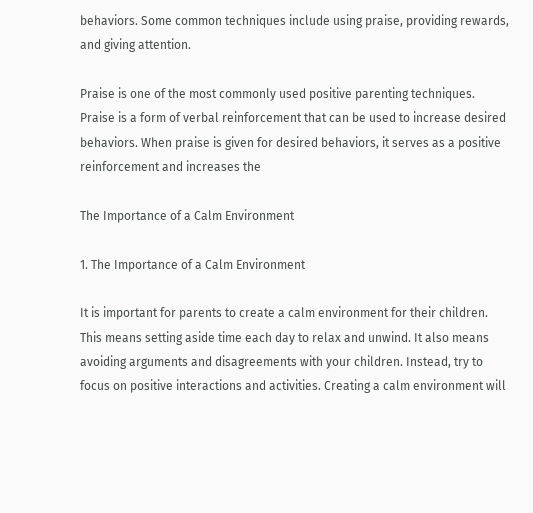behaviors. Some common techniques include using praise, providing rewards, and giving attention.

Praise is one of the most commonly used positive parenting techniques. Praise is a form of verbal reinforcement that can be used to increase desired behaviors. When praise is given for desired behaviors, it serves as a positive reinforcement and increases the

The Importance of a Calm Environment

1. The Importance of a Calm Environment

It is important for parents to create a calm environment for their children. This means setting aside time each day to relax and unwind. It also means avoiding arguments and disagreements with your children. Instead, try to focus on positive interactions and activities. Creating a calm environment will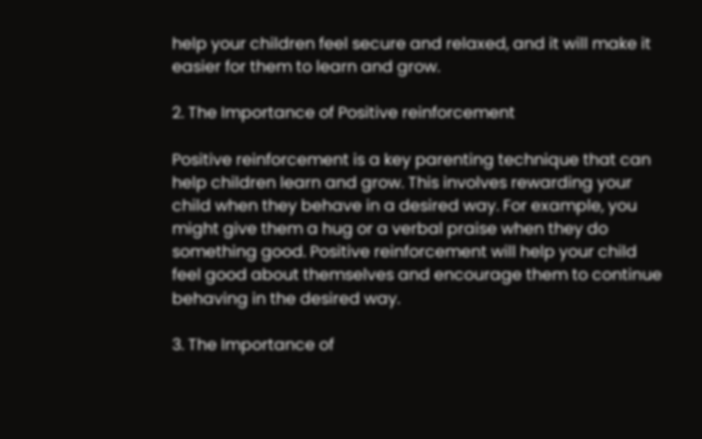help your children feel secure and relaxed, and it will make it easier for them to learn and grow.

2. The Importance of Positive reinforcement

Positive reinforcement is a key parenting technique that can help children learn and grow. This involves rewarding your child when they behave in a desired way. For example, you might give them a hug or a verbal praise when they do something good. Positive reinforcement will help your child feel good about themselves and encourage them to continue behaving in the desired way.

3. The Importance of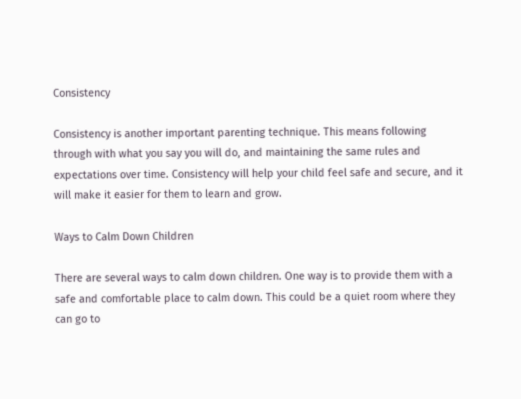Consistency

Consistency is another important parenting technique. This means following through with what you say you will do, and maintaining the same rules and expectations over time. Consistency will help your child feel safe and secure, and it will make it easier for them to learn and grow.

Ways to Calm Down Children

There are several ways to calm down children. One way is to provide them with a safe and comfortable place to calm down. This could be a quiet room where they can go to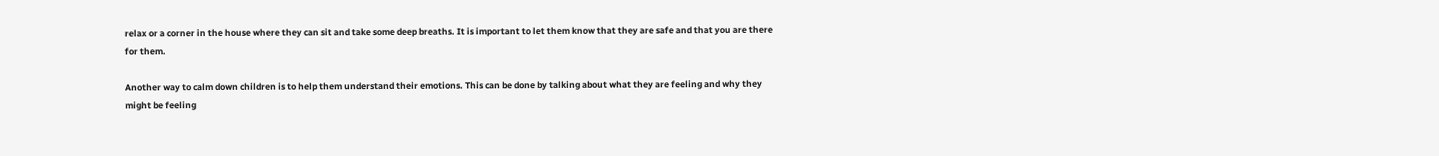relax or a corner in the house where they can sit and take some deep breaths. It is important to let them know that they are safe and that you are there for them.

Another way to calm down children is to help them understand their emotions. This can be done by talking about what they are feeling and why they might be feeling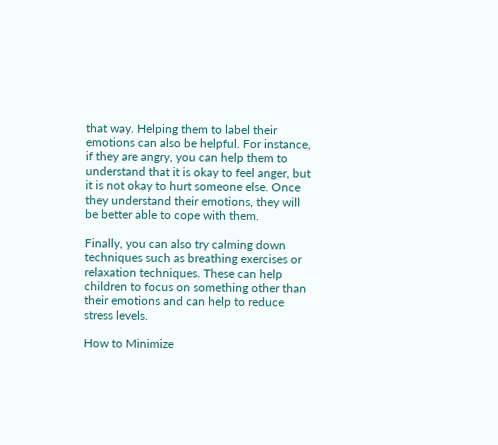that way. Helping them to label their emotions can also be helpful. For instance, if they are angry, you can help them to understand that it is okay to feel anger, but it is not okay to hurt someone else. Once they understand their emotions, they will be better able to cope with them.

Finally, you can also try calming down techniques such as breathing exercises or relaxation techniques. These can help children to focus on something other than their emotions and can help to reduce stress levels.

How to Minimize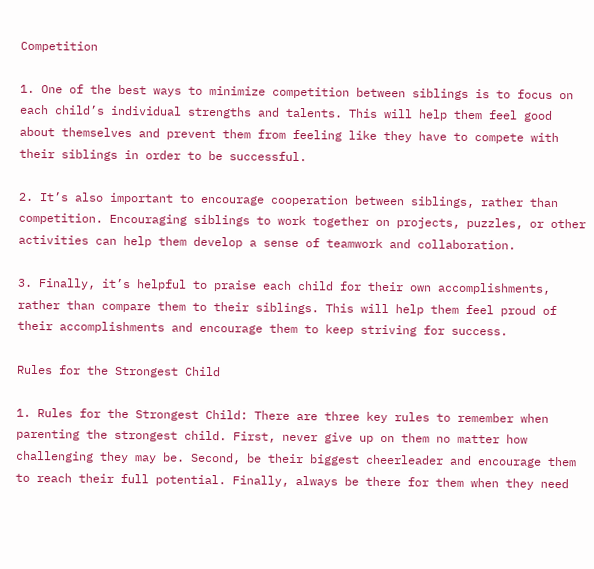Competition

1. One of the best ways to minimize competition between siblings is to focus on each child’s individual strengths and talents. This will help them feel good about themselves and prevent them from feeling like they have to compete with their siblings in order to be successful.

2. It’s also important to encourage cooperation between siblings, rather than competition. Encouraging siblings to work together on projects, puzzles, or other activities can help them develop a sense of teamwork and collaboration.

3. Finally, it’s helpful to praise each child for their own accomplishments, rather than compare them to their siblings. This will help them feel proud of their accomplishments and encourage them to keep striving for success.

Rules for the Strongest Child

1. Rules for the Strongest Child: There are three key rules to remember when parenting the strongest child. First, never give up on them no matter how challenging they may be. Second, be their biggest cheerleader and encourage them to reach their full potential. Finally, always be there for them when they need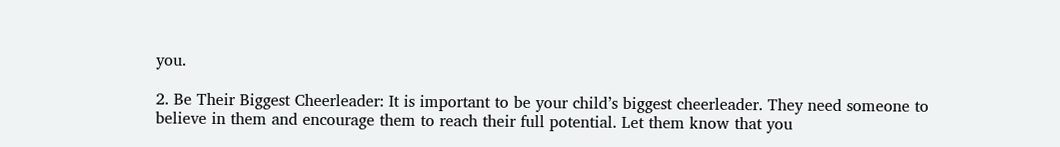you.

2. Be Their Biggest Cheerleader: It is important to be your child’s biggest cheerleader. They need someone to believe in them and encourage them to reach their full potential. Let them know that you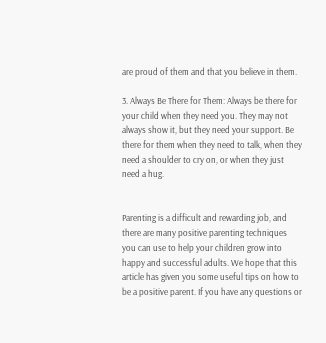are proud of them and that you believe in them.

3. Always Be There for Them: Always be there for your child when they need you. They may not always show it, but they need your support. Be there for them when they need to talk, when they need a shoulder to cry on, or when they just need a hug.


Parenting is a difficult and rewarding job, and there are many positive parenting techniques you can use to help your children grow into happy and successful adults. We hope that this article has given you some useful tips on how to be a positive parent. If you have any questions or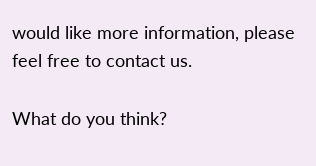would like more information, please feel free to contact us.

What do you think?